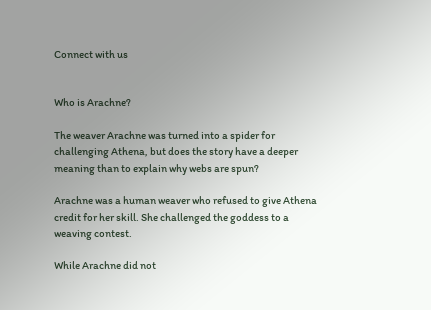Connect with us


Who is Arachne?

The weaver Arachne was turned into a spider for challenging Athena, but does the story have a deeper meaning than to explain why webs are spun?

Arachne was a human weaver who refused to give Athena credit for her skill. She challenged the goddess to a weaving contest.

While Arachne did not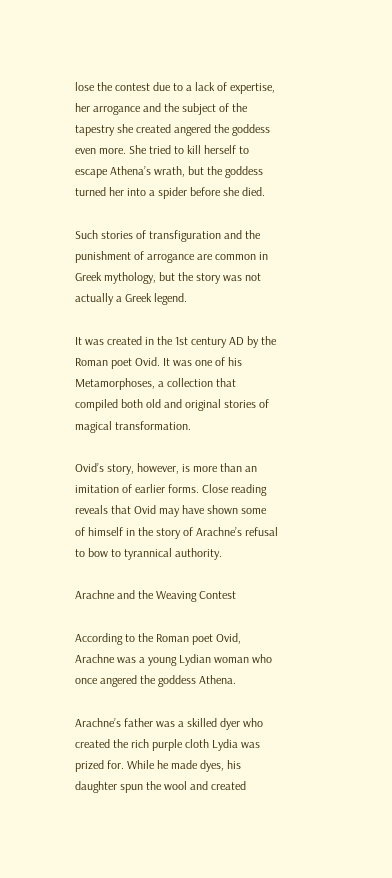lose the contest due to a lack of expertise, her arrogance and the subject of the tapestry she created angered the goddess even more. She tried to kill herself to escape Athena’s wrath, but the goddess turned her into a spider before she died.

Such stories of transfiguration and the punishment of arrogance are common in Greek mythology, but the story was not actually a Greek legend.

It was created in the 1st century AD by the Roman poet Ovid. It was one of his Metamorphoses, a collection that compiled both old and original stories of magical transformation.

Ovid’s story, however, is more than an imitation of earlier forms. Close reading reveals that Ovid may have shown some of himself in the story of Arachne’s refusal to bow to tyrannical authority.

Arachne and the Weaving Contest

According to the Roman poet Ovid, Arachne was a young Lydian woman who once angered the goddess Athena.

Arachne’s father was a skilled dyer who created the rich purple cloth Lydia was prized for. While he made dyes, his daughter spun the wool and created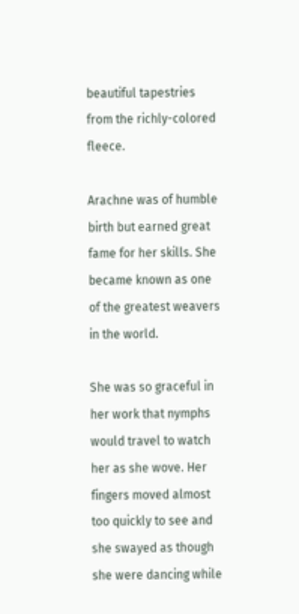beautiful tapestries from the richly-colored fleece.

Arachne was of humble birth but earned great fame for her skills. She became known as one of the greatest weavers in the world.

She was so graceful in her work that nymphs would travel to watch her as she wove. Her fingers moved almost too quickly to see and she swayed as though she were dancing while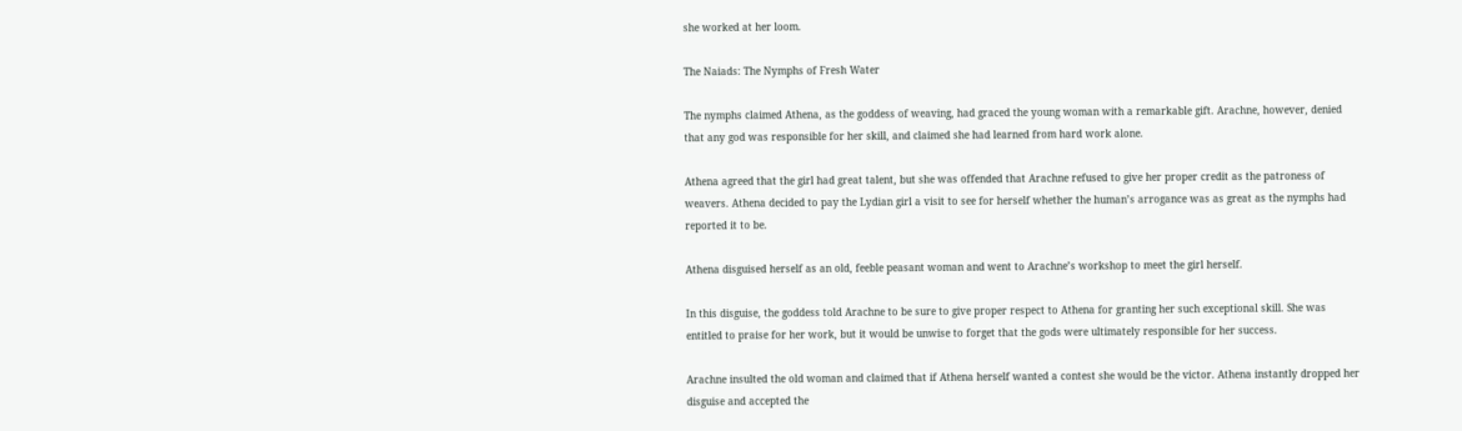she worked at her loom.

The Naiads: The Nymphs of Fresh Water

The nymphs claimed Athena, as the goddess of weaving, had graced the young woman with a remarkable gift. Arachne, however, denied that any god was responsible for her skill, and claimed she had learned from hard work alone.

Athena agreed that the girl had great talent, but she was offended that Arachne refused to give her proper credit as the patroness of weavers. Athena decided to pay the Lydian girl a visit to see for herself whether the human’s arrogance was as great as the nymphs had reported it to be.

Athena disguised herself as an old, feeble peasant woman and went to Arachne’s workshop to meet the girl herself.

In this disguise, the goddess told Arachne to be sure to give proper respect to Athena for granting her such exceptional skill. She was entitled to praise for her work, but it would be unwise to forget that the gods were ultimately responsible for her success.

Arachne insulted the old woman and claimed that if Athena herself wanted a contest she would be the victor. Athena instantly dropped her disguise and accepted the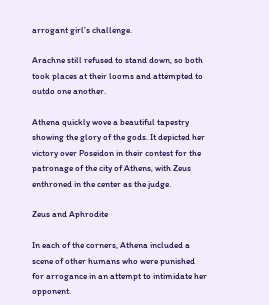arrogant girl’s challenge.

Arachne still refused to stand down, so both took places at their looms and attempted to outdo one another.

Athena quickly wove a beautiful tapestry showing the glory of the gods. It depicted her victory over Poseidon in their contest for the patronage of the city of Athens, with Zeus enthroned in the center as the judge.

Zeus and Aphrodite

In each of the corners, Athena included a scene of other humans who were punished for arrogance in an attempt to intimidate her opponent.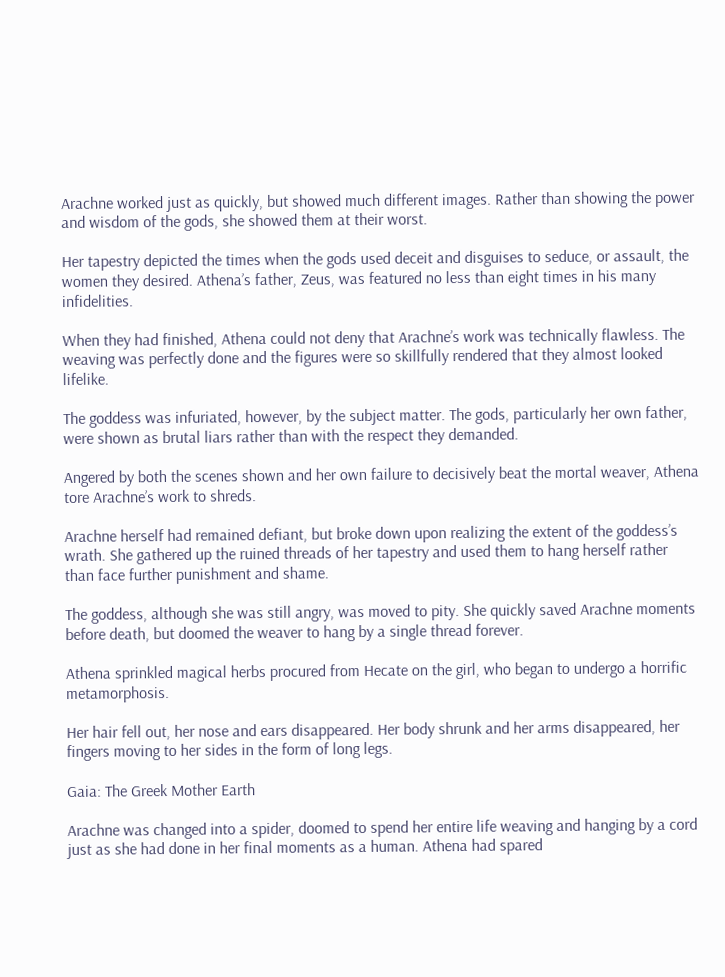Arachne worked just as quickly, but showed much different images. Rather than showing the power and wisdom of the gods, she showed them at their worst.

Her tapestry depicted the times when the gods used deceit and disguises to seduce, or assault, the women they desired. Athena’s father, Zeus, was featured no less than eight times in his many infidelities.

When they had finished, Athena could not deny that Arachne’s work was technically flawless. The weaving was perfectly done and the figures were so skillfully rendered that they almost looked lifelike.

The goddess was infuriated, however, by the subject matter. The gods, particularly her own father, were shown as brutal liars rather than with the respect they demanded.

Angered by both the scenes shown and her own failure to decisively beat the mortal weaver, Athena tore Arachne’s work to shreds.

Arachne herself had remained defiant, but broke down upon realizing the extent of the goddess’s wrath. She gathered up the ruined threads of her tapestry and used them to hang herself rather than face further punishment and shame.

The goddess, although she was still angry, was moved to pity. She quickly saved Arachne moments before death, but doomed the weaver to hang by a single thread forever.

Athena sprinkled magical herbs procured from Hecate on the girl, who began to undergo a horrific metamorphosis.

Her hair fell out, her nose and ears disappeared. Her body shrunk and her arms disappeared, her fingers moving to her sides in the form of long legs.

Gaia: The Greek Mother Earth

Arachne was changed into a spider, doomed to spend her entire life weaving and hanging by a cord just as she had done in her final moments as a human. Athena had spared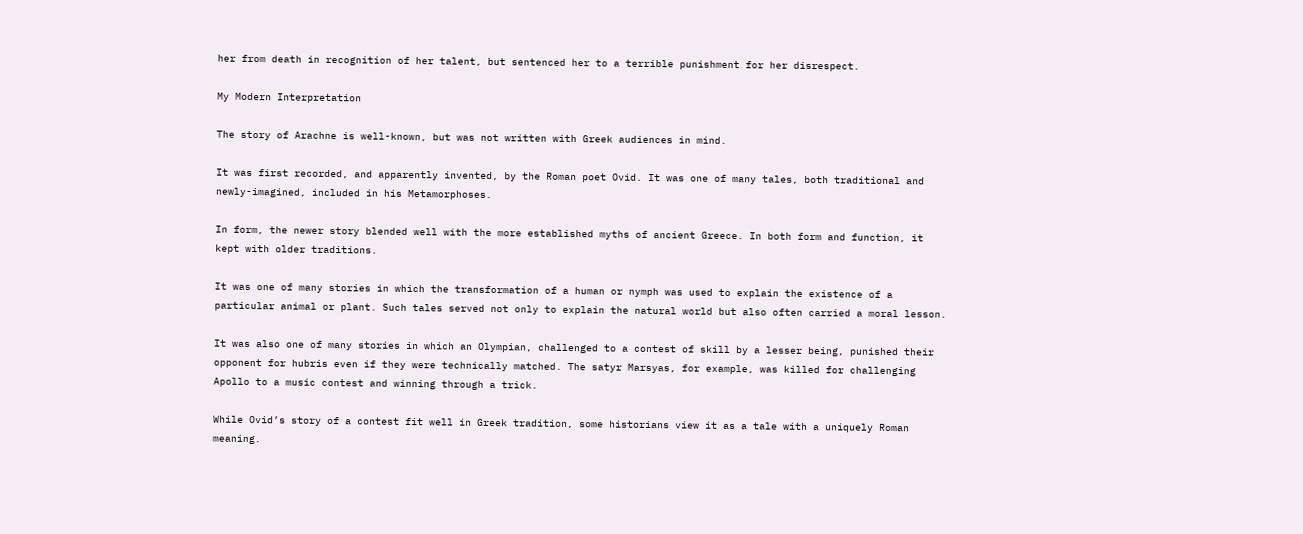her from death in recognition of her talent, but sentenced her to a terrible punishment for her disrespect.

My Modern Interpretation

The story of Arachne is well-known, but was not written with Greek audiences in mind.

It was first recorded, and apparently invented, by the Roman poet Ovid. It was one of many tales, both traditional and newly-imagined, included in his Metamorphoses.

In form, the newer story blended well with the more established myths of ancient Greece. In both form and function, it kept with older traditions.

It was one of many stories in which the transformation of a human or nymph was used to explain the existence of a particular animal or plant. Such tales served not only to explain the natural world but also often carried a moral lesson.

It was also one of many stories in which an Olympian, challenged to a contest of skill by a lesser being, punished their opponent for hubris even if they were technically matched. The satyr Marsyas, for example, was killed for challenging Apollo to a music contest and winning through a trick.

While Ovid’s story of a contest fit well in Greek tradition, some historians view it as a tale with a uniquely Roman meaning.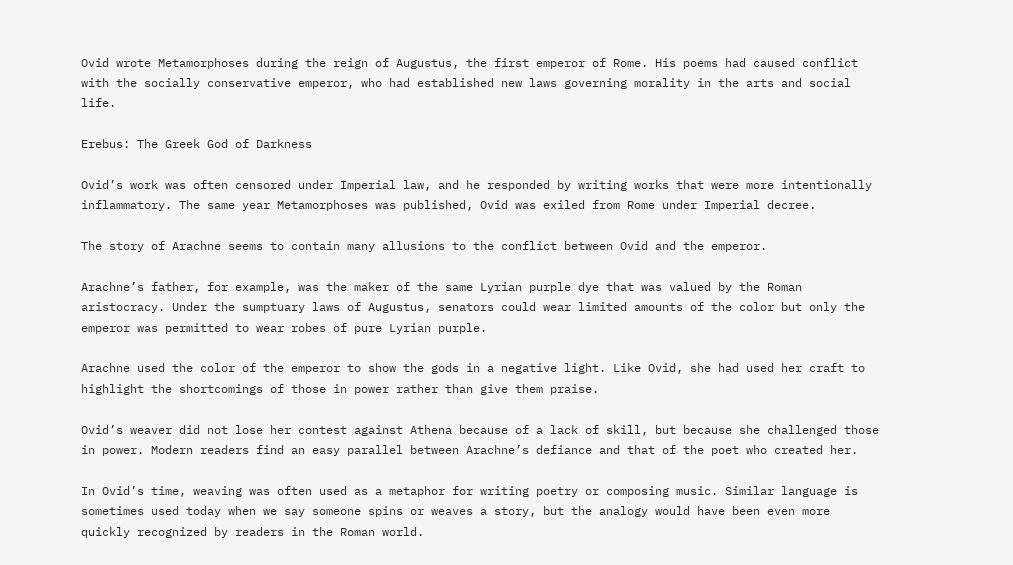Ovid wrote Metamorphoses during the reign of Augustus, the first emperor of Rome. His poems had caused conflict with the socially conservative emperor, who had established new laws governing morality in the arts and social life.

Erebus: The Greek God of Darkness

Ovid’s work was often censored under Imperial law, and he responded by writing works that were more intentionally inflammatory. The same year Metamorphoses was published, Ovid was exiled from Rome under Imperial decree.

The story of Arachne seems to contain many allusions to the conflict between Ovid and the emperor.

Arachne’s father, for example, was the maker of the same Lyrian purple dye that was valued by the Roman aristocracy. Under the sumptuary laws of Augustus, senators could wear limited amounts of the color but only the emperor was permitted to wear robes of pure Lyrian purple.

Arachne used the color of the emperor to show the gods in a negative light. Like Ovid, she had used her craft to highlight the shortcomings of those in power rather than give them praise.

Ovid’s weaver did not lose her contest against Athena because of a lack of skill, but because she challenged those in power. Modern readers find an easy parallel between Arachne’s defiance and that of the poet who created her.

In Ovid’s time, weaving was often used as a metaphor for writing poetry or composing music. Similar language is sometimes used today when we say someone spins or weaves a story, but the analogy would have been even more quickly recognized by readers in the Roman world.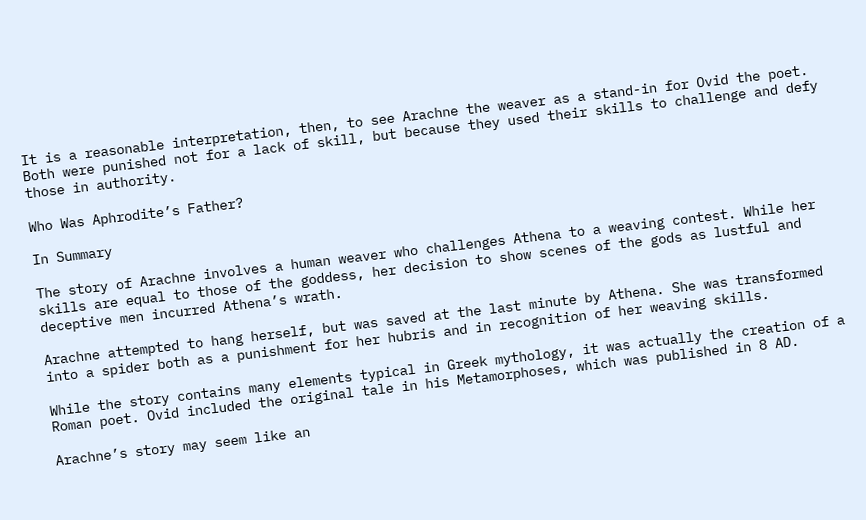It is a reasonable interpretation, then, to see Arachne the weaver as a stand-in for Ovid the poet. Both were punished not for a lack of skill, but because they used their skills to challenge and defy those in authority.

Who Was Aphrodite’s Father?

In Summary

The story of Arachne involves a human weaver who challenges Athena to a weaving contest. While her skills are equal to those of the goddess, her decision to show scenes of the gods as lustful and deceptive men incurred Athena’s wrath.

Arachne attempted to hang herself, but was saved at the last minute by Athena. She was transformed into a spider both as a punishment for her hubris and in recognition of her weaving skills.

While the story contains many elements typical in Greek mythology, it was actually the creation of a Roman poet. Ovid included the original tale in his Metamorphoses, which was published in 8 AD.

Arachne’s story may seem like an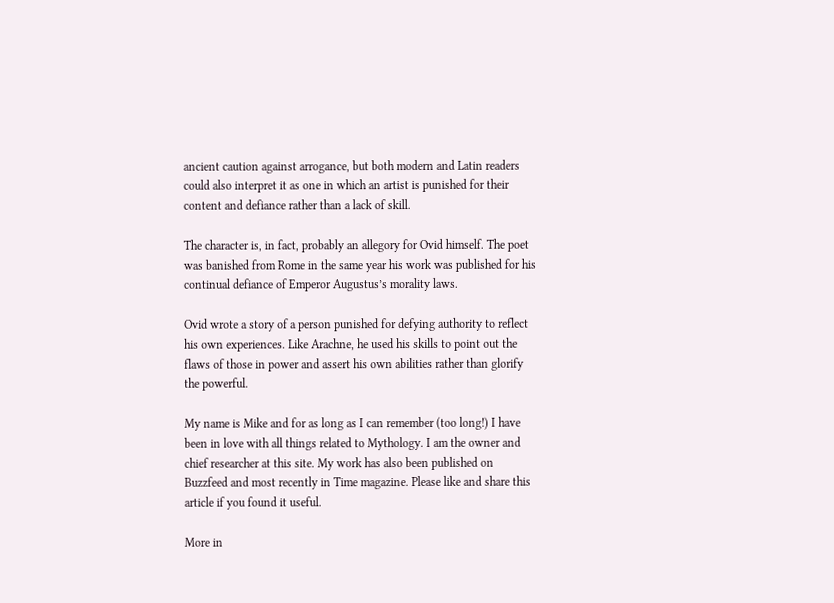ancient caution against arrogance, but both modern and Latin readers could also interpret it as one in which an artist is punished for their content and defiance rather than a lack of skill.

The character is, in fact, probably an allegory for Ovid himself. The poet was banished from Rome in the same year his work was published for his continual defiance of Emperor Augustus’s morality laws.

Ovid wrote a story of a person punished for defying authority to reflect his own experiences. Like Arachne, he used his skills to point out the flaws of those in power and assert his own abilities rather than glorify the powerful.

My name is Mike and for as long as I can remember (too long!) I have been in love with all things related to Mythology. I am the owner and chief researcher at this site. My work has also been published on Buzzfeed and most recently in Time magazine. Please like and share this article if you found it useful.

More in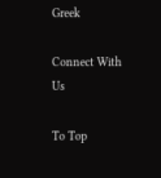Greek

Connect With Us

To Top